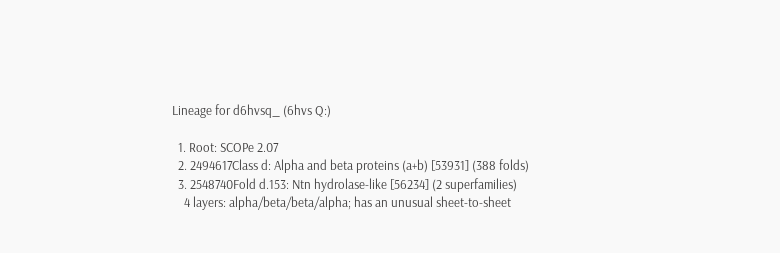Lineage for d6hvsq_ (6hvs Q:)

  1. Root: SCOPe 2.07
  2. 2494617Class d: Alpha and beta proteins (a+b) [53931] (388 folds)
  3. 2548740Fold d.153: Ntn hydrolase-like [56234] (2 superfamilies)
    4 layers: alpha/beta/beta/alpha; has an unusual sheet-to-sheet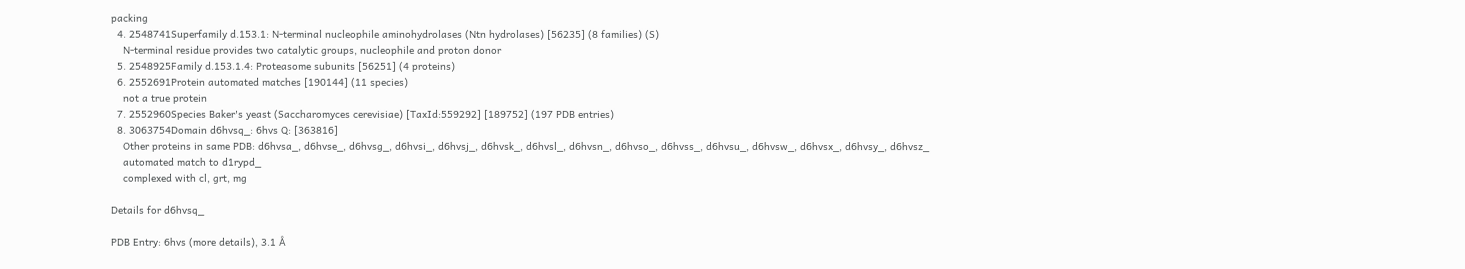packing
  4. 2548741Superfamily d.153.1: N-terminal nucleophile aminohydrolases (Ntn hydrolases) [56235] (8 families) (S)
    N-terminal residue provides two catalytic groups, nucleophile and proton donor
  5. 2548925Family d.153.1.4: Proteasome subunits [56251] (4 proteins)
  6. 2552691Protein automated matches [190144] (11 species)
    not a true protein
  7. 2552960Species Baker's yeast (Saccharomyces cerevisiae) [TaxId:559292] [189752] (197 PDB entries)
  8. 3063754Domain d6hvsq_: 6hvs Q: [363816]
    Other proteins in same PDB: d6hvsa_, d6hvse_, d6hvsg_, d6hvsi_, d6hvsj_, d6hvsk_, d6hvsl_, d6hvsn_, d6hvso_, d6hvss_, d6hvsu_, d6hvsw_, d6hvsx_, d6hvsy_, d6hvsz_
    automated match to d1rypd_
    complexed with cl, grt, mg

Details for d6hvsq_

PDB Entry: 6hvs (more details), 3.1 Å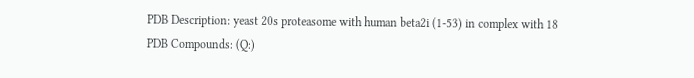PDB Description: yeast 20s proteasome with human beta2i (1-53) in complex with 18
PDB Compounds: (Q:)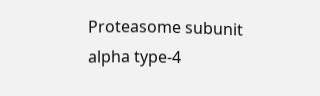Proteasome subunit alpha type-4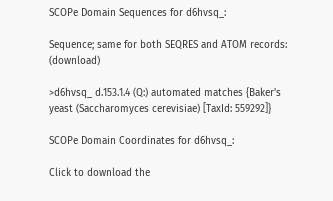SCOPe Domain Sequences for d6hvsq_:

Sequence; same for both SEQRES and ATOM records: (download)

>d6hvsq_ d.153.1.4 (Q:) automated matches {Baker's yeast (Saccharomyces cerevisiae) [TaxId: 559292]}

SCOPe Domain Coordinates for d6hvsq_:

Click to download the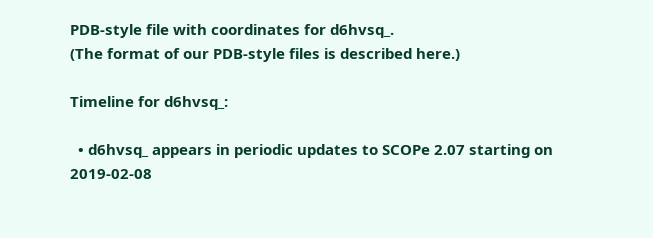PDB-style file with coordinates for d6hvsq_.
(The format of our PDB-style files is described here.)

Timeline for d6hvsq_:

  • d6hvsq_ appears in periodic updates to SCOPe 2.07 starting on 2019-02-08